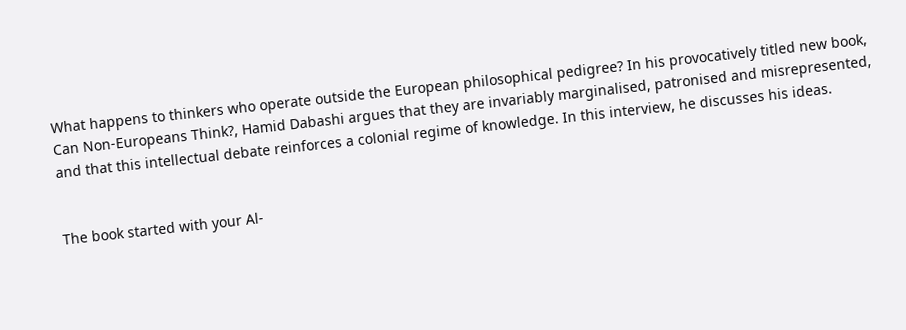What happens to thinkers who operate outside the European philosophical pedigree? In his provocatively titled new book, Can Non-Europeans Think?, Hamid Dabashi argues that they are invariably marginalised, patronised and misrepresented, and that this intellectual debate reinforces a colonial regime of knowledge. In this interview, he discusses his ideas.


The book started with your Al-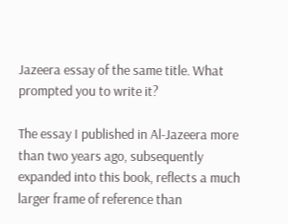Jazeera essay of the same title. What prompted you to write it?

The essay I published in Al-Jazeera more than two years ago, subsequently expanded into this book, reflects a much larger frame of reference than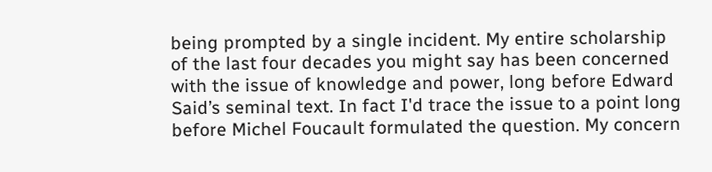being prompted by a single incident. My entire scholarship of the last four decades you might say has been concerned with the issue of knowledge and power, long before Edward Said’s seminal text. In fact I'd trace the issue to a point long before Michel Foucault formulated the question. My concern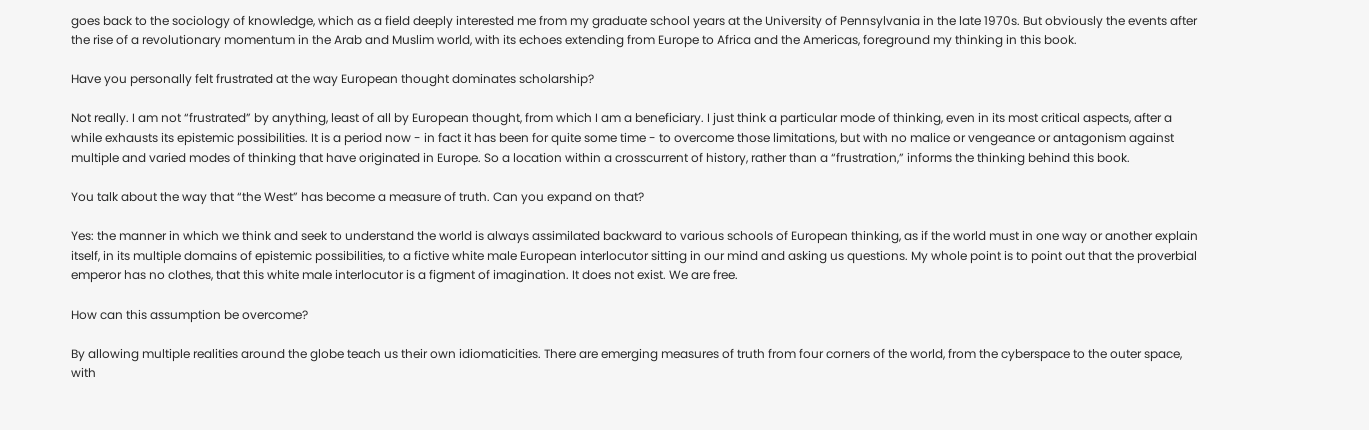goes back to the sociology of knowledge, which as a field deeply interested me from my graduate school years at the University of Pennsylvania in the late 1970s. But obviously the events after the rise of a revolutionary momentum in the Arab and Muslim world, with its echoes extending from Europe to Africa and the Americas, foreground my thinking in this book.

Have you personally felt frustrated at the way European thought dominates scholarship?

Not really. I am not “frustrated” by anything, least of all by European thought, from which I am a beneficiary. I just think a particular mode of thinking, even in its most critical aspects, after a while exhausts its epistemic possibilities. It is a period now - in fact it has been for quite some time - to overcome those limitations, but with no malice or vengeance or antagonism against multiple and varied modes of thinking that have originated in Europe. So a location within a crosscurrent of history, rather than a “frustration,” informs the thinking behind this book.

You talk about the way that “the West” has become a measure of truth. Can you expand on that?

Yes: the manner in which we think and seek to understand the world is always assimilated backward to various schools of European thinking, as if the world must in one way or another explain itself, in its multiple domains of epistemic possibilities, to a fictive white male European interlocutor sitting in our mind and asking us questions. My whole point is to point out that the proverbial emperor has no clothes, that this white male interlocutor is a figment of imagination. It does not exist. We are free.

How can this assumption be overcome?

By allowing multiple realities around the globe teach us their own idiomaticities. There are emerging measures of truth from four corners of the world, from the cyberspace to the outer space, with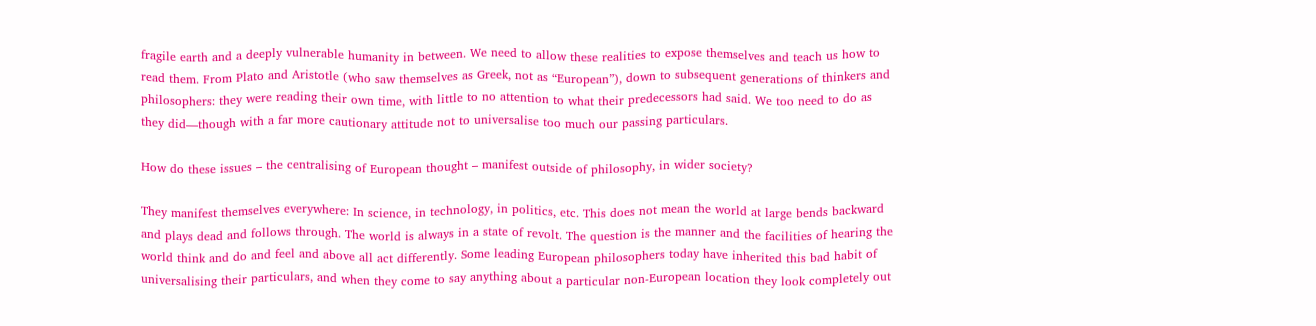fragile earth and a deeply vulnerable humanity in between. We need to allow these realities to expose themselves and teach us how to read them. From Plato and Aristotle (who saw themselves as Greek, not as “European”), down to subsequent generations of thinkers and philosophers: they were reading their own time, with little to no attention to what their predecessors had said. We too need to do as they did—though with a far more cautionary attitude not to universalise too much our passing particulars.

How do these issues – the centralising of European thought – manifest outside of philosophy, in wider society?

They manifest themselves everywhere: In science, in technology, in politics, etc. This does not mean the world at large bends backward and plays dead and follows through. The world is always in a state of revolt. The question is the manner and the facilities of hearing the world think and do and feel and above all act differently. Some leading European philosophers today have inherited this bad habit of universalising their particulars, and when they come to say anything about a particular non-European location they look completely out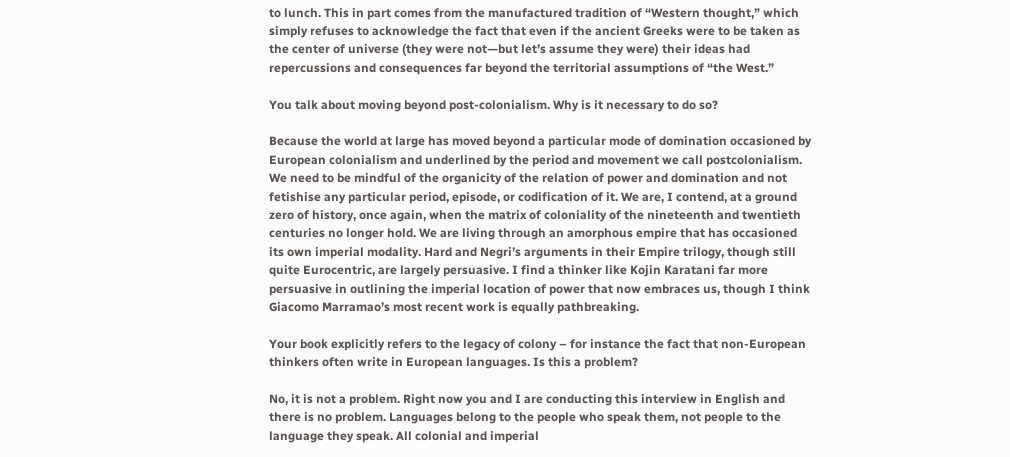to lunch. This in part comes from the manufactured tradition of “Western thought,” which simply refuses to acknowledge the fact that even if the ancient Greeks were to be taken as the center of universe (they were not—but let’s assume they were) their ideas had repercussions and consequences far beyond the territorial assumptions of “the West.”

You talk about moving beyond post-colonialism. Why is it necessary to do so?

Because the world at large has moved beyond a particular mode of domination occasioned by European colonialism and underlined by the period and movement we call postcolonialism. We need to be mindful of the organicity of the relation of power and domination and not fetishise any particular period, episode, or codification of it. We are, I contend, at a ground zero of history, once again, when the matrix of coloniality of the nineteenth and twentieth centuries no longer hold. We are living through an amorphous empire that has occasioned its own imperial modality. Hard and Negri’s arguments in their Empire trilogy, though still quite Eurocentric, are largely persuasive. I find a thinker like Kojin Karatani far more persuasive in outlining the imperial location of power that now embraces us, though I think Giacomo Marramao’s most recent work is equally pathbreaking.

Your book explicitly refers to the legacy of colony – for instance the fact that non-European thinkers often write in European languages. Is this a problem?

No, it is not a problem. Right now you and I are conducting this interview in English and there is no problem. Languages belong to the people who speak them, not people to the language they speak. All colonial and imperial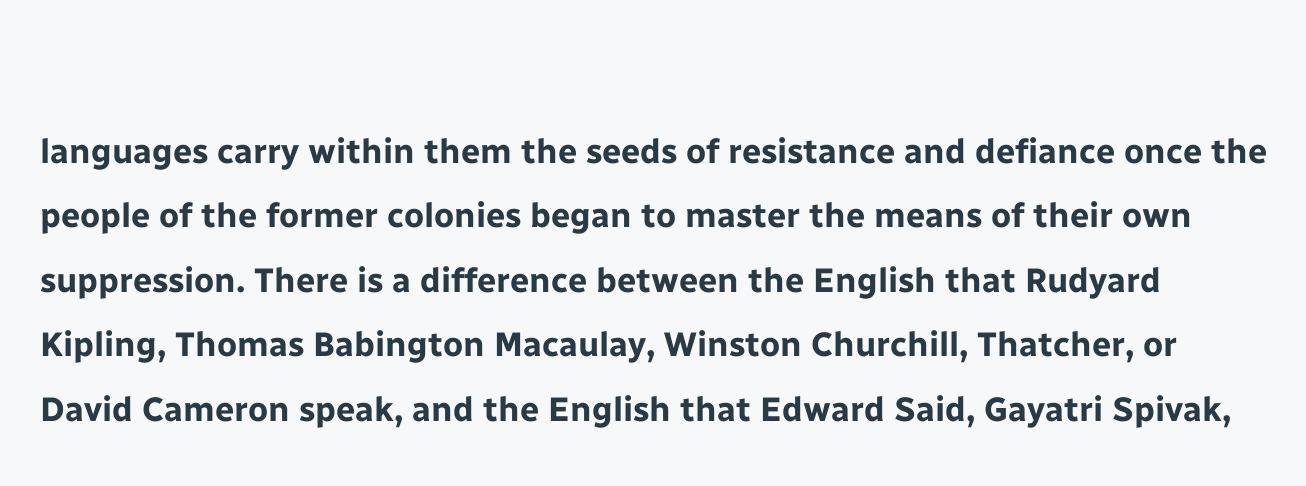languages carry within them the seeds of resistance and defiance once the people of the former colonies began to master the means of their own suppression. There is a difference between the English that Rudyard Kipling, Thomas Babington Macaulay, Winston Churchill, Thatcher, or David Cameron speak, and the English that Edward Said, Gayatri Spivak,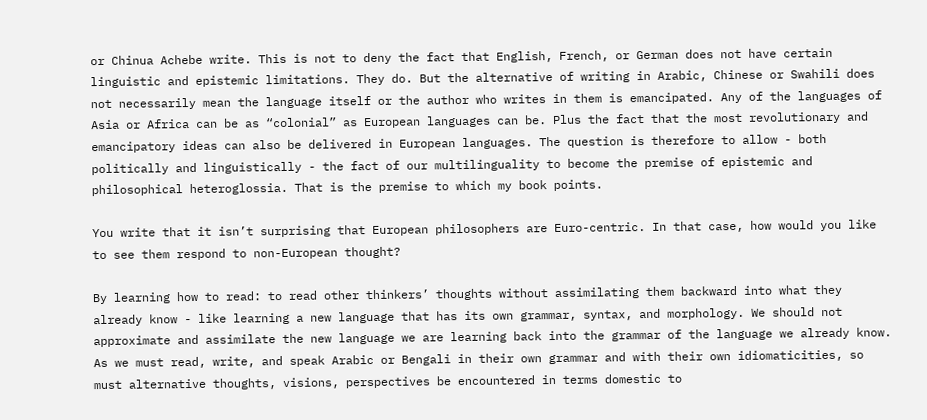or Chinua Achebe write. This is not to deny the fact that English, French, or German does not have certain linguistic and epistemic limitations. They do. But the alternative of writing in Arabic, Chinese or Swahili does not necessarily mean the language itself or the author who writes in them is emancipated. Any of the languages of Asia or Africa can be as “colonial” as European languages can be. Plus the fact that the most revolutionary and emancipatory ideas can also be delivered in European languages. The question is therefore to allow - both politically and linguistically - the fact of our multilinguality to become the premise of epistemic and philosophical heteroglossia. That is the premise to which my book points.

You write that it isn’t surprising that European philosophers are Euro-centric. In that case, how would you like to see them respond to non-European thought?

By learning how to read: to read other thinkers’ thoughts without assimilating them backward into what they already know - like learning a new language that has its own grammar, syntax, and morphology. We should not approximate and assimilate the new language we are learning back into the grammar of the language we already know. As we must read, write, and speak Arabic or Bengali in their own grammar and with their own idiomaticities, so must alternative thoughts, visions, perspectives be encountered in terms domestic to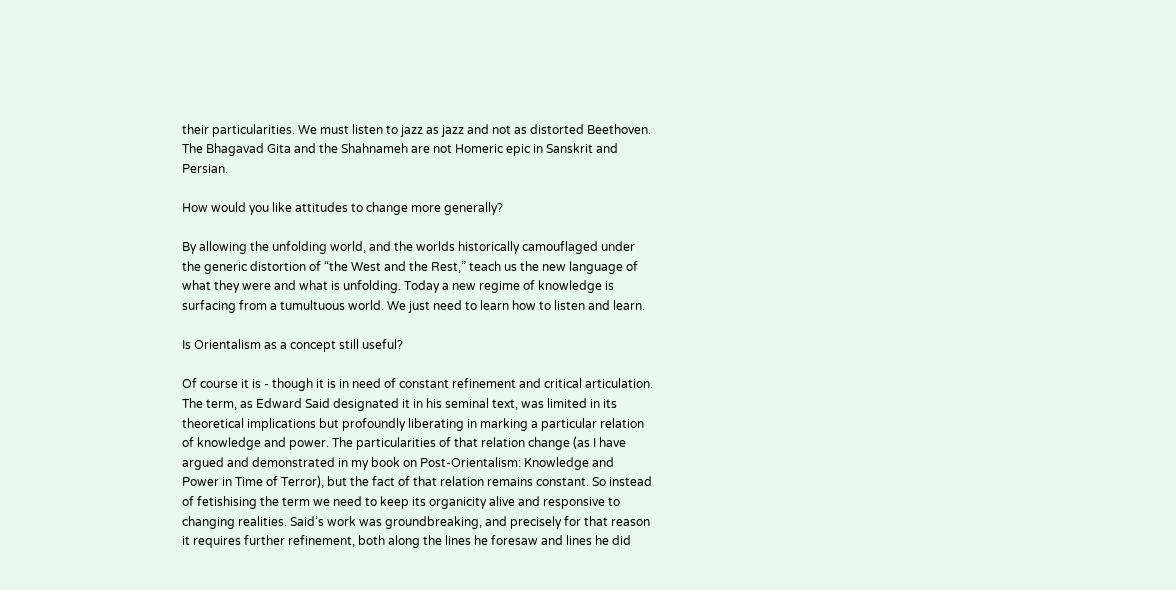their particularities. We must listen to jazz as jazz and not as distorted Beethoven. The Bhagavad Gita and the Shahnameh are not Homeric epic in Sanskrit and Persian.

How would you like attitudes to change more generally?

By allowing the unfolding world, and the worlds historically camouflaged under the generic distortion of “the West and the Rest,” teach us the new language of what they were and what is unfolding. Today a new regime of knowledge is surfacing from a tumultuous world. We just need to learn how to listen and learn.

Is Orientalism as a concept still useful?

Of course it is - though it is in need of constant refinement and critical articulation. The term, as Edward Said designated it in his seminal text, was limited in its theoretical implications but profoundly liberating in marking a particular relation of knowledge and power. The particularities of that relation change (as I have argued and demonstrated in my book on Post-Orientalism: Knowledge and Power in Time of Terror), but the fact of that relation remains constant. So instead of fetishising the term we need to keep its organicity alive and responsive to changing realities. Said’s work was groundbreaking, and precisely for that reason it requires further refinement, both along the lines he foresaw and lines he did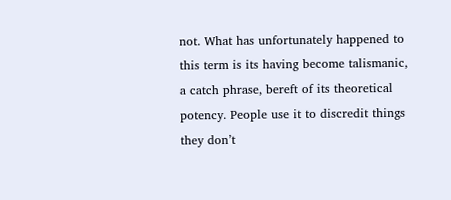not. What has unfortunately happened to this term is its having become talismanic, a catch phrase, bereft of its theoretical potency. People use it to discredit things they don’t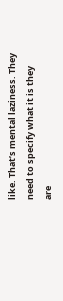like. That’s mental laziness. They need to specify what it is they are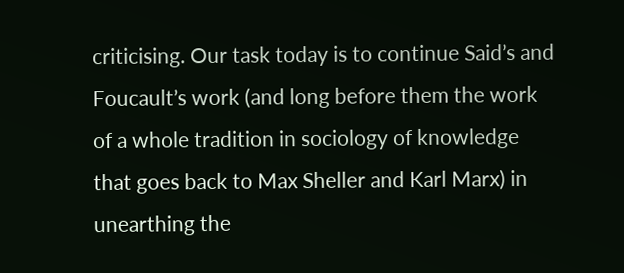criticising. Our task today is to continue Said’s and Foucault’s work (and long before them the work of a whole tradition in sociology of knowledge that goes back to Max Sheller and Karl Marx) in unearthing the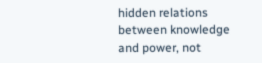hidden relations between knowledge and power, not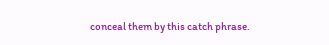conceal them by this catch phrase.